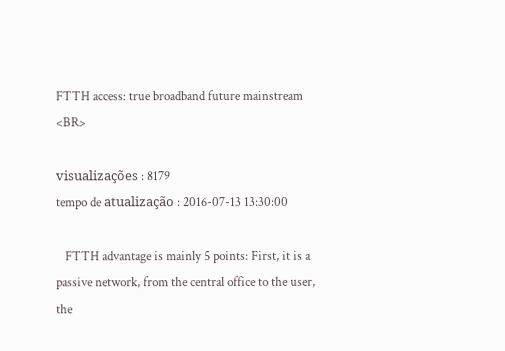FTTH access: true broadband future mainstream <BR>

visualizações : 8179
tempo de atualização : 2016-07-13 13:30:00

   FTTH advantage is mainly 5 points: First, it is a passive network, from the central office to the user, the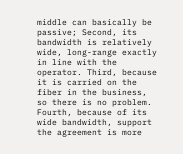middle can basically be passive; Second, its bandwidth is relatively wide, long-range exactly in line with the operator. Third, because it is carried on the fiber in the business, so there is no problem. Fourth, because of its wide bandwidth, support the agreement is more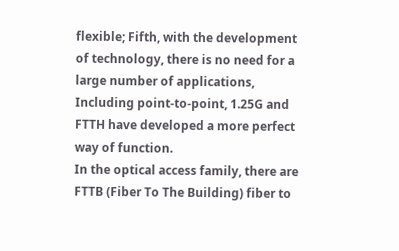flexible; Fifth, with the development of technology, there is no need for a large number of applications, Including point-to-point, 1.25G and FTTH have developed a more perfect way of function.
In the optical access family, there are FTTB (Fiber To The Building) fiber to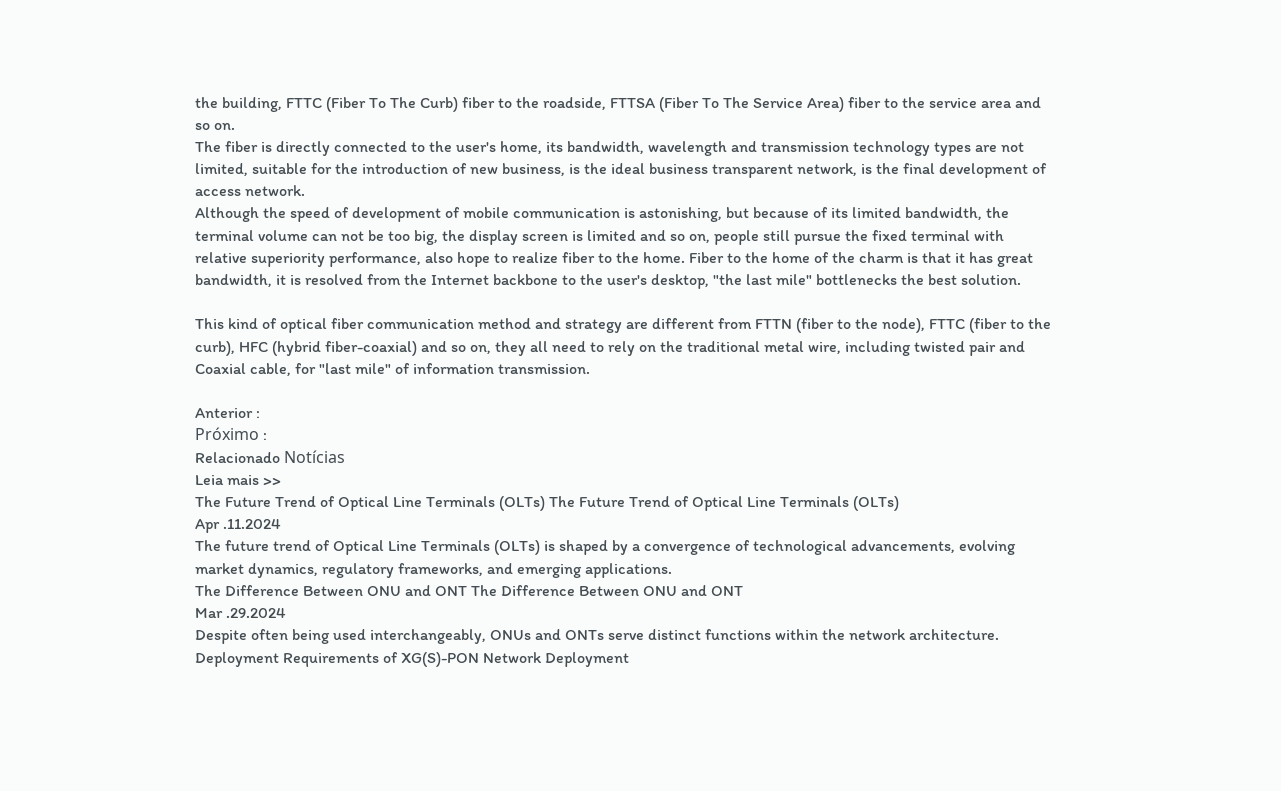the building, FTTC (Fiber To The Curb) fiber to the roadside, FTTSA (Fiber To The Service Area) fiber to the service area and so on.
The fiber is directly connected to the user's home, its bandwidth, wavelength and transmission technology types are not limited, suitable for the introduction of new business, is the ideal business transparent network, is the final development of access network.
Although the speed of development of mobile communication is astonishing, but because of its limited bandwidth, the terminal volume can not be too big, the display screen is limited and so on, people still pursue the fixed terminal with relative superiority performance, also hope to realize fiber to the home. Fiber to the home of the charm is that it has great bandwidth, it is resolved from the Internet backbone to the user's desktop, "the last mile" bottlenecks the best solution.

This kind of optical fiber communication method and strategy are different from FTTN (fiber to the node), FTTC (fiber to the curb), HFC (hybrid fiber-coaxial) and so on, they all need to rely on the traditional metal wire, including twisted pair and Coaxial cable, for "last mile" of information transmission.

Anterior :
Próximo :
Relacionado Notícias
Leia mais >>
The Future Trend of Optical Line Terminals (OLTs) The Future Trend of Optical Line Terminals (OLTs)
Apr .11.2024
The future trend of Optical Line Terminals (OLTs) is shaped by a convergence of technological advancements, evolving market dynamics, regulatory frameworks, and emerging applications.
The Difference Between ONU and ONT The Difference Between ONU and ONT
Mar .29.2024
Despite often being used interchangeably, ONUs and ONTs serve distinct functions within the network architecture.
Deployment Requirements of XG(S)-PON Network Deployment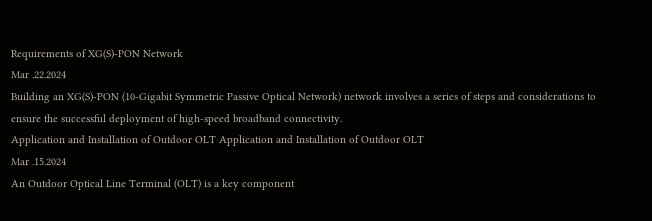Requirements of XG(S)-PON Network
Mar .22.2024
Building an XG(S)-PON (10-Gigabit Symmetric Passive Optical Network) network involves a series of steps and considerations to ensure the successful deployment of high-speed broadband connectivity.
Application and Installation of Outdoor OLT Application and Installation of Outdoor OLT
Mar .15.2024
An Outdoor Optical Line Terminal (OLT) is a key component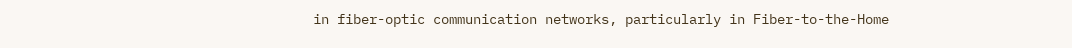in fiber-optic communication networks, particularly in Fiber-to-the-Home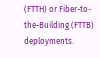(FTTH) or Fiber-to-the-Building (FTTB) deployments.